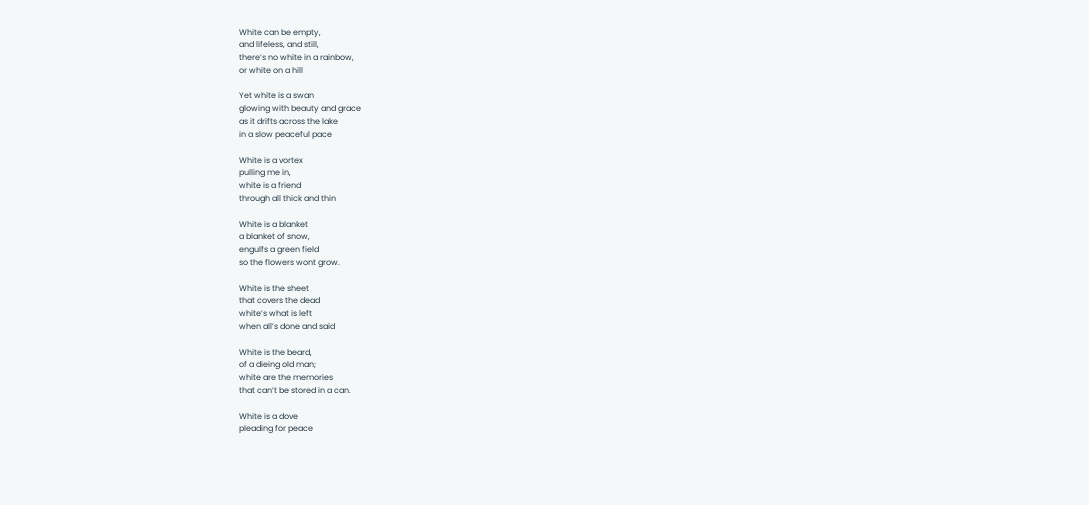White can be empty,
and lifeless, and still,
there’s no white in a rainbow,
or white on a hill

Yet white is a swan
glowing with beauty and grace
as it drifts across the lake
in a slow peaceful pace

White is a vortex
pulling me in,
white is a friend
through all thick and thin

White is a blanket
a blanket of snow,
engulfs a green field
so the flowers wont grow.

White is the sheet
that covers the dead
white’s what is left
when all’s done and said

White is the beard,
of a dieing old man;
white are the memories
that can’t be stored in a can.

White is a dove
pleading for peace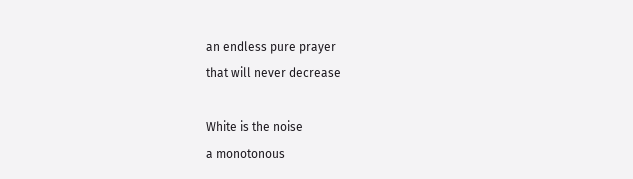an endless pure prayer
that will never decrease

White is the noise
a monotonous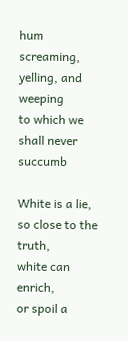hum
screaming, yelling, and weeping
to which we shall never succumb

White is a lie,
so close to the truth,
white can enrich,
or spoil a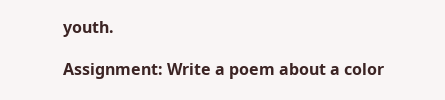youth.

Assignment: Write a poem about a color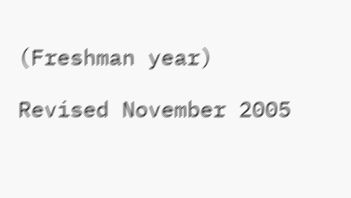(Freshman year)

Revised November 2005